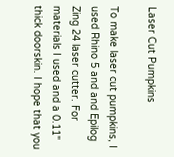Laser Cut Pumpkins

To make laser cut pumpkins, I used Rhino 5 and and Epilog Zing 24 laser cutter. For materials I used and a 0.11" thick doorskin. I hope that you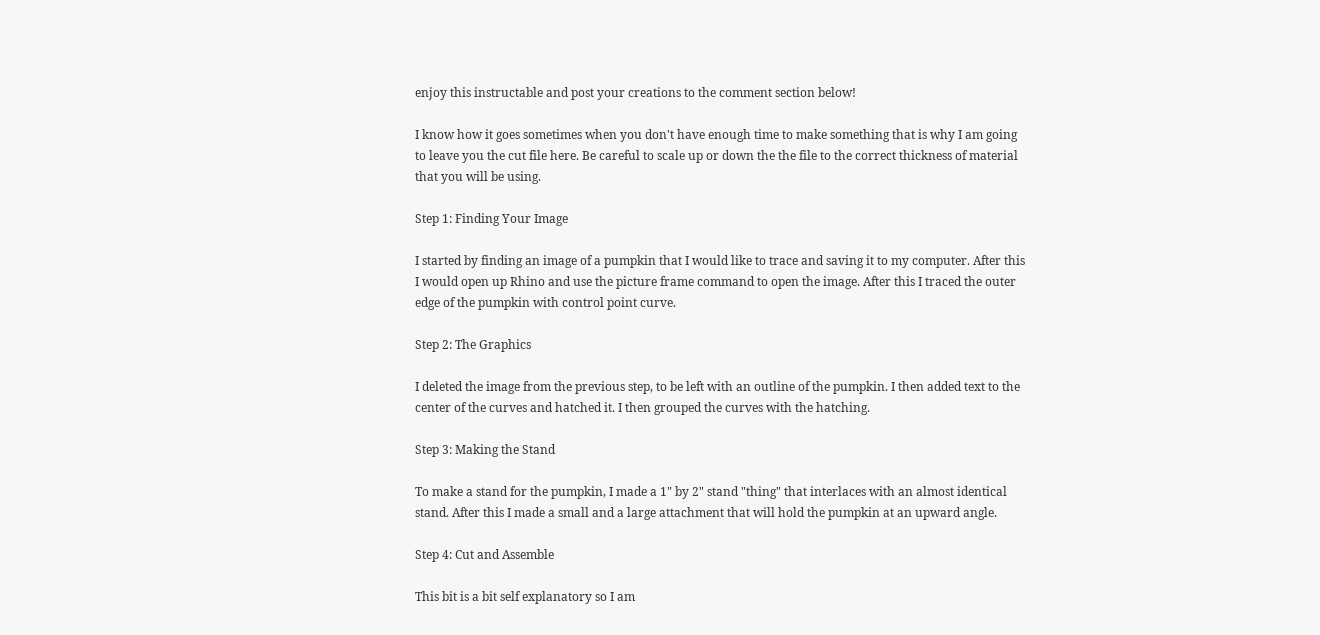enjoy this instructable and post your creations to the comment section below!

I know how it goes sometimes when you don't have enough time to make something that is why I am going to leave you the cut file here. Be careful to scale up or down the the file to the correct thickness of material that you will be using.

Step 1: Finding Your Image

I started by finding an image of a pumpkin that I would like to trace and saving it to my computer. After this I would open up Rhino and use the picture frame command to open the image. After this I traced the outer edge of the pumpkin with control point curve.

Step 2: The Graphics

I deleted the image from the previous step, to be left with an outline of the pumpkin. I then added text to the center of the curves and hatched it. I then grouped the curves with the hatching.

Step 3: Making the Stand

To make a stand for the pumpkin, I made a 1" by 2" stand "thing" that interlaces with an almost identical stand. After this I made a small and a large attachment that will hold the pumpkin at an upward angle.

Step 4: Cut and Assemble

This bit is a bit self explanatory so I am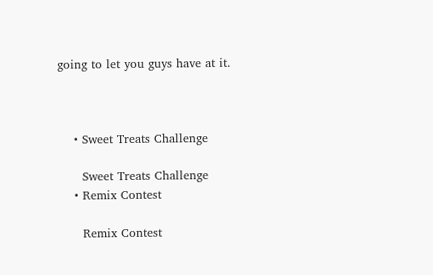going to let you guys have at it.



    • Sweet Treats Challenge

      Sweet Treats Challenge
    • Remix Contest

      Remix Contest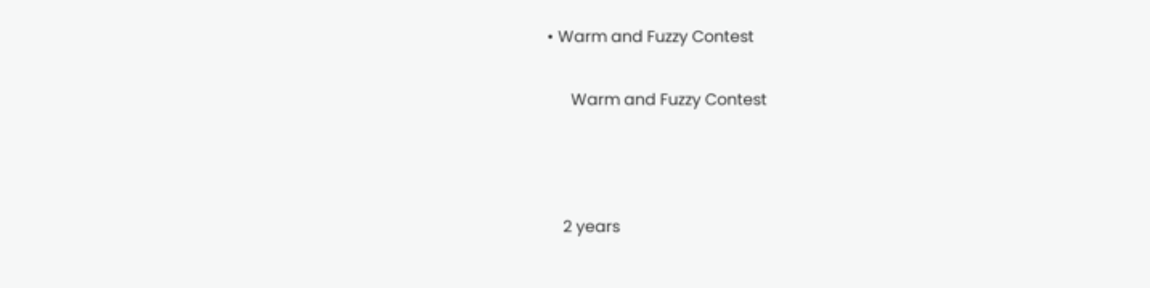• Warm and Fuzzy Contest

      Warm and Fuzzy Contest



    2 years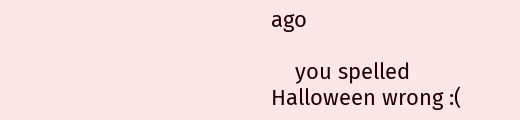ago

    you spelled Halloween wrong :(